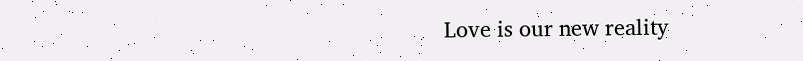Love is our new reality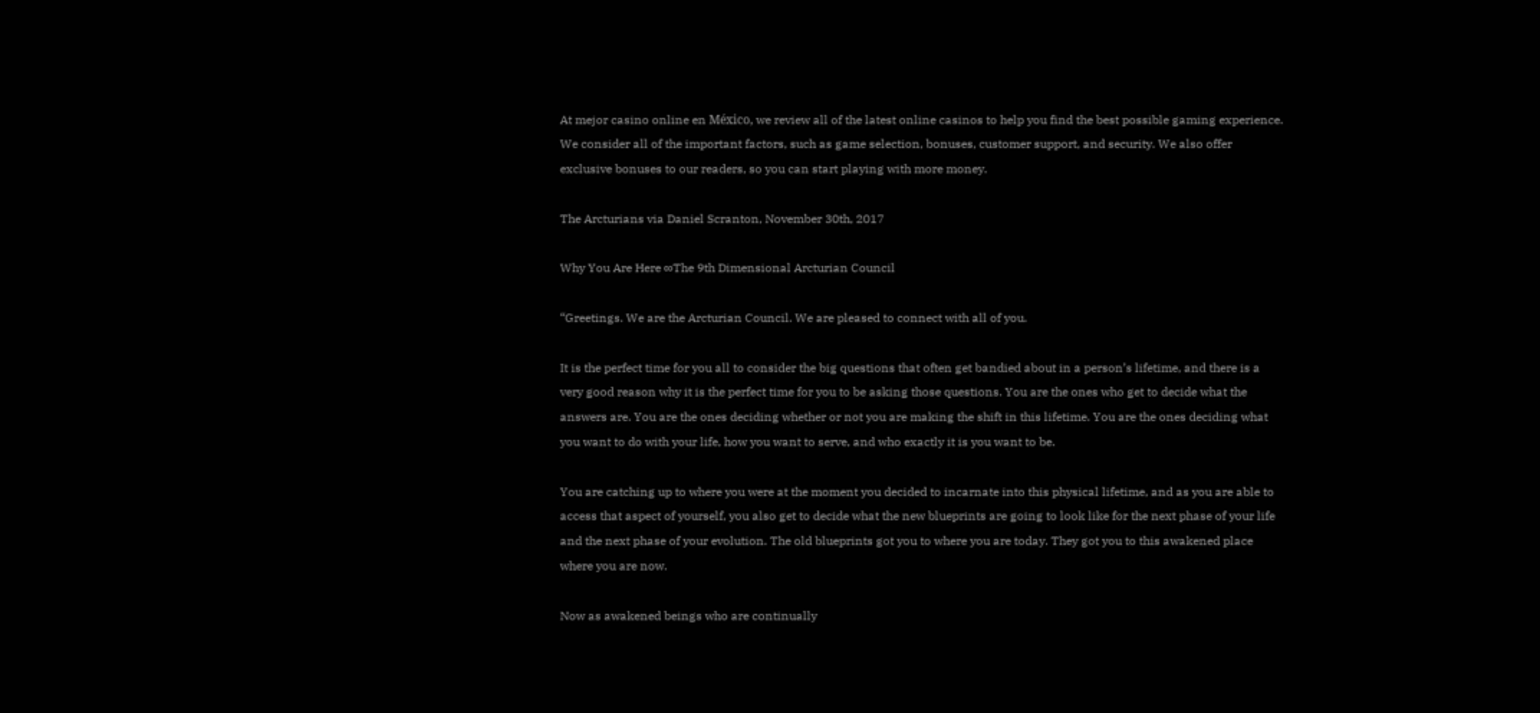At mejor casino online en México, we review all of the latest online casinos to help you find the best possible gaming experience. We consider all of the important factors, such as game selection, bonuses, customer support, and security. We also offer exclusive bonuses to our readers, so you can start playing with more money.

The Arcturians via Daniel Scranton, November 30th, 2017

Why You Are Here ∞The 9th Dimensional Arcturian Council

“Greetings. We are the Arcturian Council. We are pleased to connect with all of you.

It is the perfect time for you all to consider the big questions that often get bandied about in a person’s lifetime, and there is a very good reason why it is the perfect time for you to be asking those questions. You are the ones who get to decide what the answers are. You are the ones deciding whether or not you are making the shift in this lifetime. You are the ones deciding what you want to do with your life, how you want to serve, and who exactly it is you want to be.

You are catching up to where you were at the moment you decided to incarnate into this physical lifetime, and as you are able to access that aspect of yourself, you also get to decide what the new blueprints are going to look like for the next phase of your life and the next phase of your evolution. The old blueprints got you to where you are today. They got you to this awakened place where you are now.

Now as awakened beings who are continually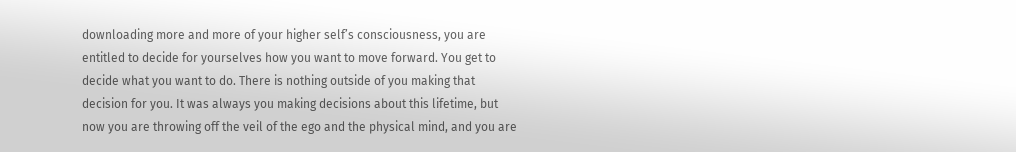downloading more and more of your higher self’s consciousness, you are entitled to decide for yourselves how you want to move forward. You get to decide what you want to do. There is nothing outside of you making that decision for you. It was always you making decisions about this lifetime, but now you are throwing off the veil of the ego and the physical mind, and you are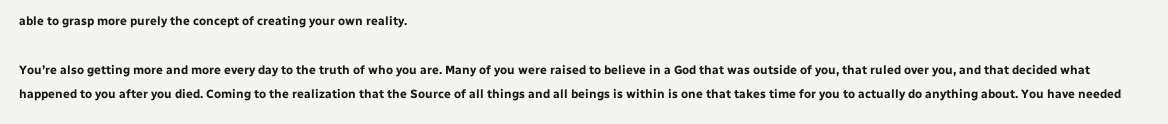able to grasp more purely the concept of creating your own reality.

You’re also getting more and more every day to the truth of who you are. Many of you were raised to believe in a God that was outside of you, that ruled over you, and that decided what happened to you after you died. Coming to the realization that the Source of all things and all beings is within is one that takes time for you to actually do anything about. You have needed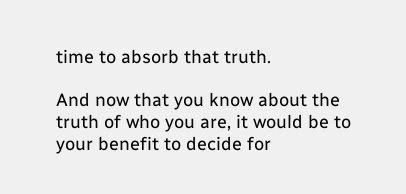time to absorb that truth.

And now that you know about the truth of who you are, it would be to your benefit to decide for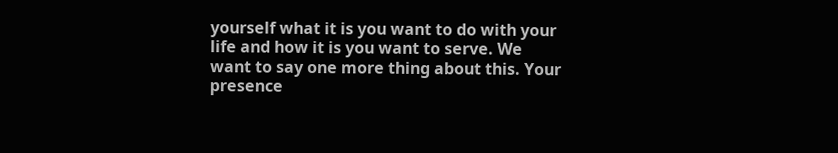yourself what it is you want to do with your life and how it is you want to serve. We want to say one more thing about this. Your presence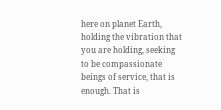here on planet Earth, holding the vibration that you are holding, seeking to be compassionate beings of service, that is enough. That is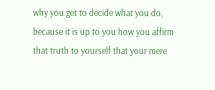why you get to decide what you do, because it is up to you how you affirm that truth to yourself that your mere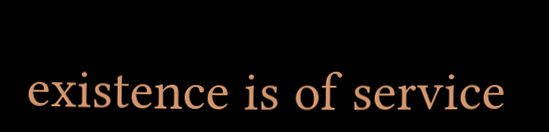existence is of service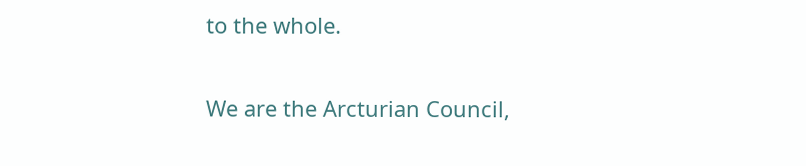to the whole.

We are the Arcturian Council,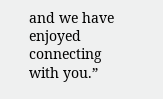and we have enjoyed connecting with you.”